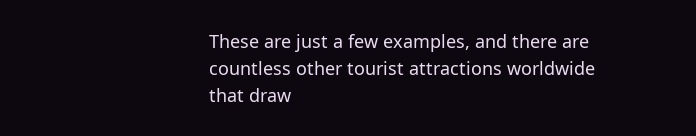These are just a few examples, and there are countless other tourist attractions worldwide that draw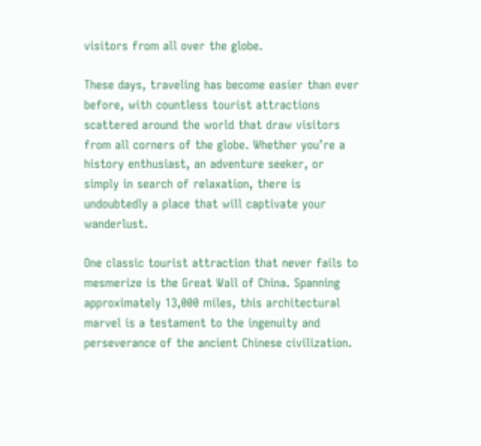visitors from all over the globe.

These days, traveling has become easier than ever before, with countless tourist attractions scattered around the world that draw visitors from all corners of the globe. Whether you’re a history enthusiast, an adventure seeker, or simply in search of relaxation, there is undoubtedly a place that will captivate your wanderlust.

One classic tourist attraction that never fails to mesmerize is the Great Wall of China. Spanning approximately 13,000 miles, this architectural marvel is a testament to the ingenuity and perseverance of the ancient Chinese civilization.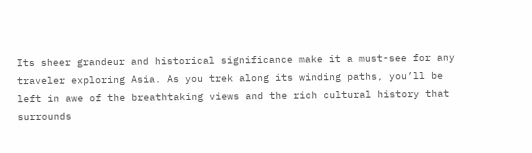Its sheer grandeur and historical significance make it a must-see for any traveler exploring Asia. As you trek along its winding paths, you’ll be left in awe of the breathtaking views and the rich cultural history that surrounds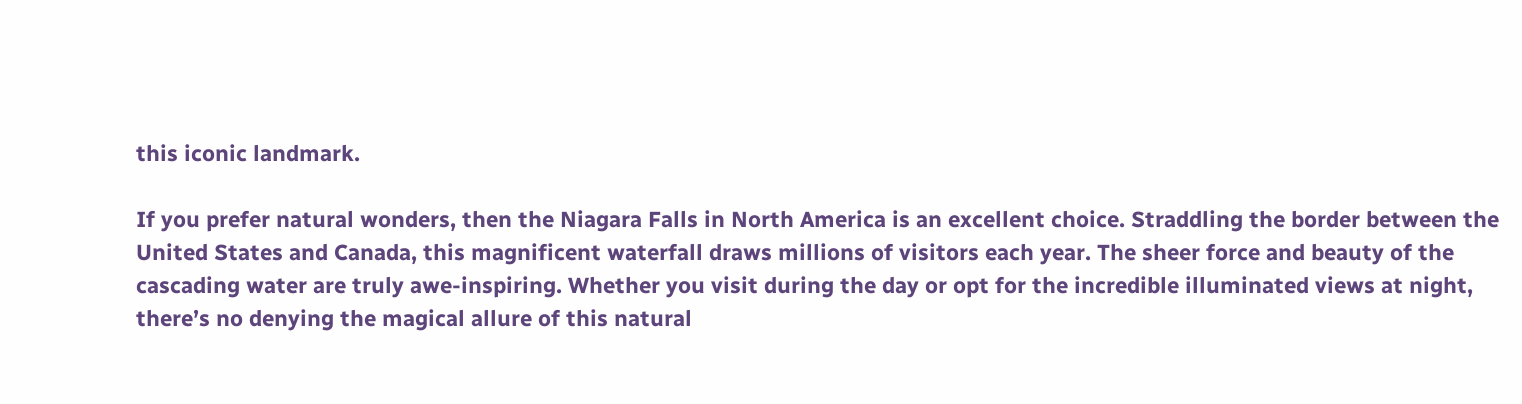this iconic landmark.

If you prefer natural wonders, then the Niagara Falls in North America is an excellent choice. Straddling the border between the United States and Canada, this magnificent waterfall draws millions of visitors each year. The sheer force and beauty of the cascading water are truly awe-inspiring. Whether you visit during the day or opt for the incredible illuminated views at night, there’s no denying the magical allure of this natural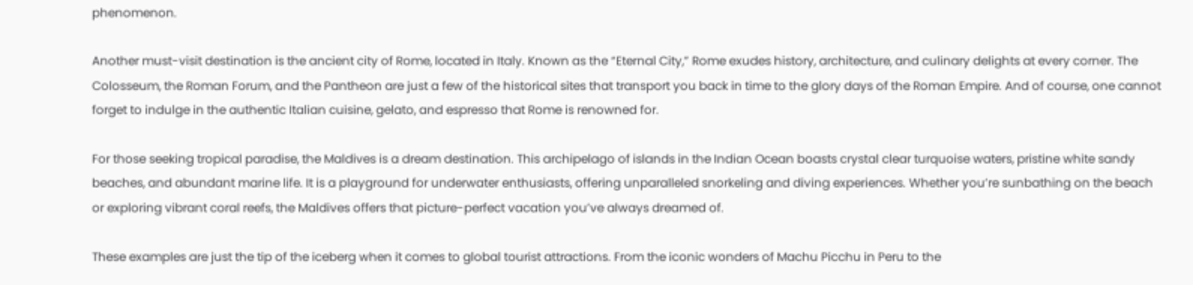phenomenon.

Another must-visit destination is the ancient city of Rome, located in Italy. Known as the “Eternal City,” Rome exudes history, architecture, and culinary delights at every corner. The Colosseum, the Roman Forum, and the Pantheon are just a few of the historical sites that transport you back in time to the glory days of the Roman Empire. And of course, one cannot forget to indulge in the authentic Italian cuisine, gelato, and espresso that Rome is renowned for.

For those seeking tropical paradise, the Maldives is a dream destination. This archipelago of islands in the Indian Ocean boasts crystal clear turquoise waters, pristine white sandy beaches, and abundant marine life. It is a playground for underwater enthusiasts, offering unparalleled snorkeling and diving experiences. Whether you’re sunbathing on the beach or exploring vibrant coral reefs, the Maldives offers that picture-perfect vacation you’ve always dreamed of.

These examples are just the tip of the iceberg when it comes to global tourist attractions. From the iconic wonders of Machu Picchu in Peru to the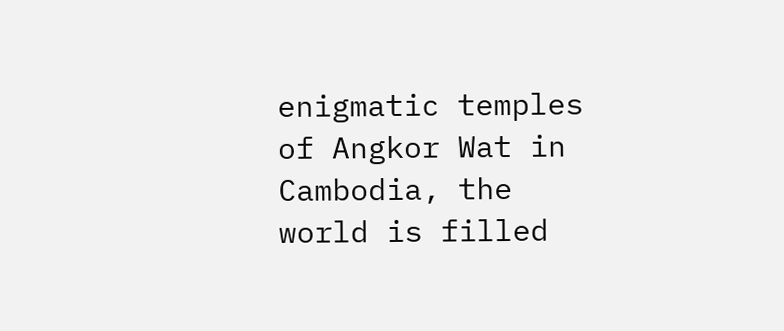enigmatic temples of Angkor Wat in Cambodia, the world is filled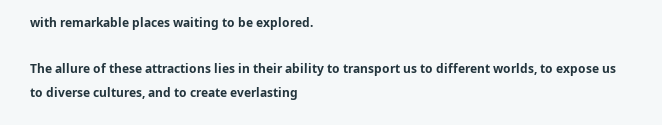with remarkable places waiting to be explored.

The allure of these attractions lies in their ability to transport us to different worlds, to expose us to diverse cultures, and to create everlasting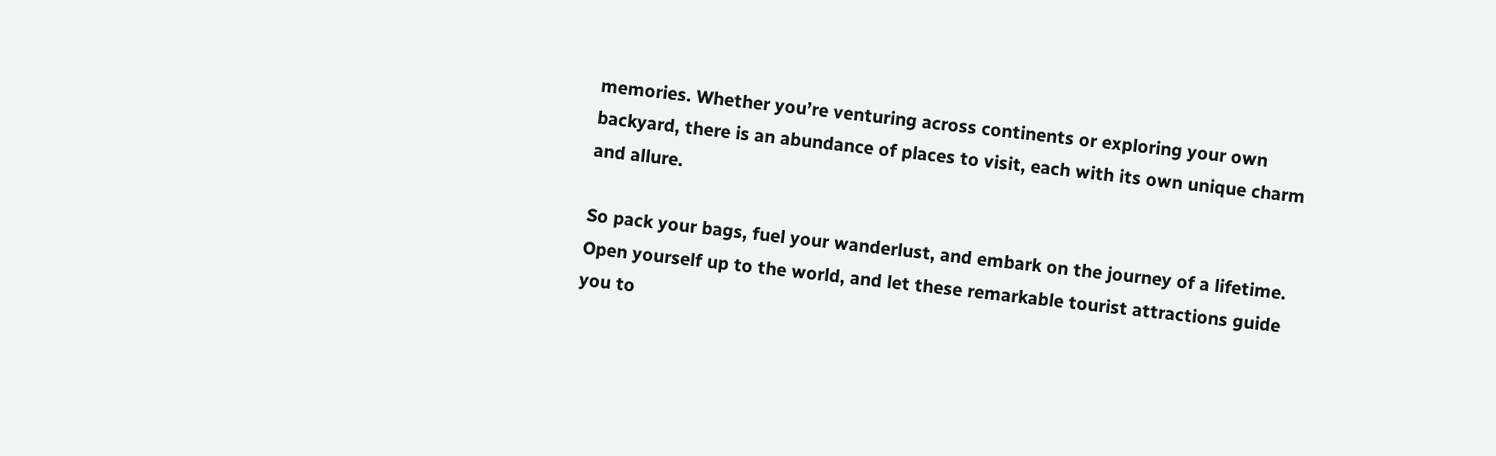memories. Whether you’re venturing across continents or exploring your own backyard, there is an abundance of places to visit, each with its own unique charm and allure.

So pack your bags, fuel your wanderlust, and embark on the journey of a lifetime. Open yourself up to the world, and let these remarkable tourist attractions guide you to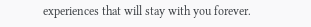experiences that will stay with you forever.